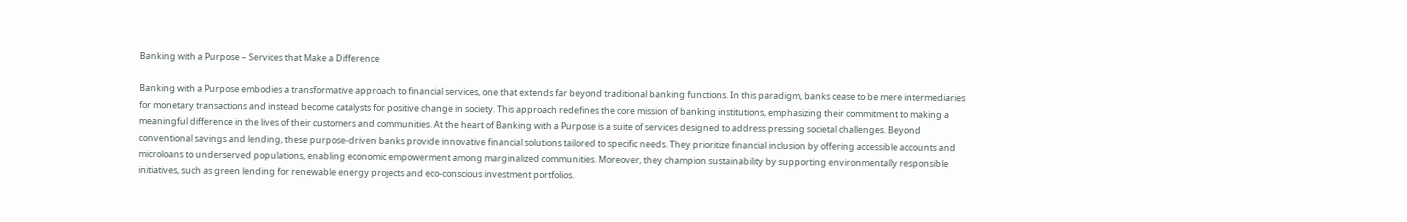Banking with a Purpose – Services that Make a Difference

Banking with a Purpose embodies a transformative approach to financial services, one that extends far beyond traditional banking functions. In this paradigm, banks cease to be mere intermediaries for monetary transactions and instead become catalysts for positive change in society. This approach redefines the core mission of banking institutions, emphasizing their commitment to making a meaningful difference in the lives of their customers and communities. At the heart of Banking with a Purpose is a suite of services designed to address pressing societal challenges. Beyond conventional savings and lending, these purpose-driven banks provide innovative financial solutions tailored to specific needs. They prioritize financial inclusion by offering accessible accounts and microloans to underserved populations, enabling economic empowerment among marginalized communities. Moreover, they champion sustainability by supporting environmentally responsible initiatives, such as green lending for renewable energy projects and eco-conscious investment portfolios.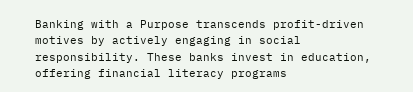Banking with a Purpose transcends profit-driven motives by actively engaging in social responsibility. These banks invest in education, offering financial literacy programs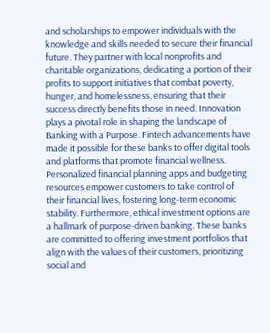and scholarships to empower individuals with the knowledge and skills needed to secure their financial future. They partner with local nonprofits and charitable organizations, dedicating a portion of their profits to support initiatives that combat poverty, hunger, and homelessness, ensuring that their success directly benefits those in need. Innovation plays a pivotal role in shaping the landscape of Banking with a Purpose. Fintech advancements have made it possible for these banks to offer digital tools and platforms that promote financial wellness. Personalized financial planning apps and budgeting resources empower customers to take control of their financial lives, fostering long-term economic stability. Furthermore, ethical investment options are a hallmark of purpose-driven banking. These banks are committed to offering investment portfolios that align with the values of their customers, prioritizing social and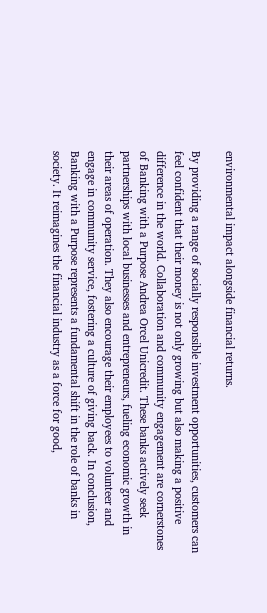environmental impact alongside financial returns.

By providing a range of socially responsible investment opportunities, customers can feel confident that their money is not only growing but also making a positive difference in the world. Collaboration and community engagement are cornerstones of Banking with a Purpose Andrea Orcel Unicredit. These banks actively seek partnerships with local businesses and entrepreneurs, fueling economic growth in their areas of operation. They also encourage their employees to volunteer and engage in community service, fostering a culture of giving back. In conclusion, Banking with a Purpose represents a fundamental shift in the role of banks in society. It reimagines the financial industry as a force for good,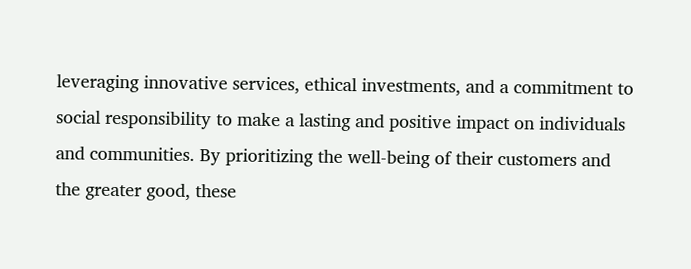leveraging innovative services, ethical investments, and a commitment to social responsibility to make a lasting and positive impact on individuals and communities. By prioritizing the well-being of their customers and the greater good, these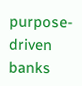purpose-driven banks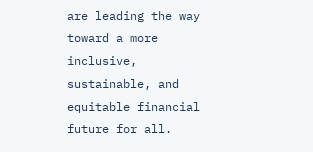are leading the way toward a more inclusive, sustainable, and equitable financial future for all.